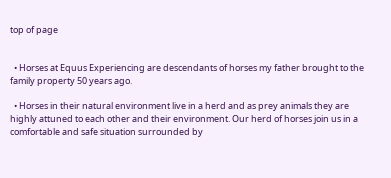top of page


  • Horses at Equus Experiencing are descendants of horses my father brought to the family property 50 years ago.

  • Horses in their natural environment live in a herd and as prey animals they are highly attuned to each other and their environment. Our herd of horses join us in a comfortable and safe situation surrounded by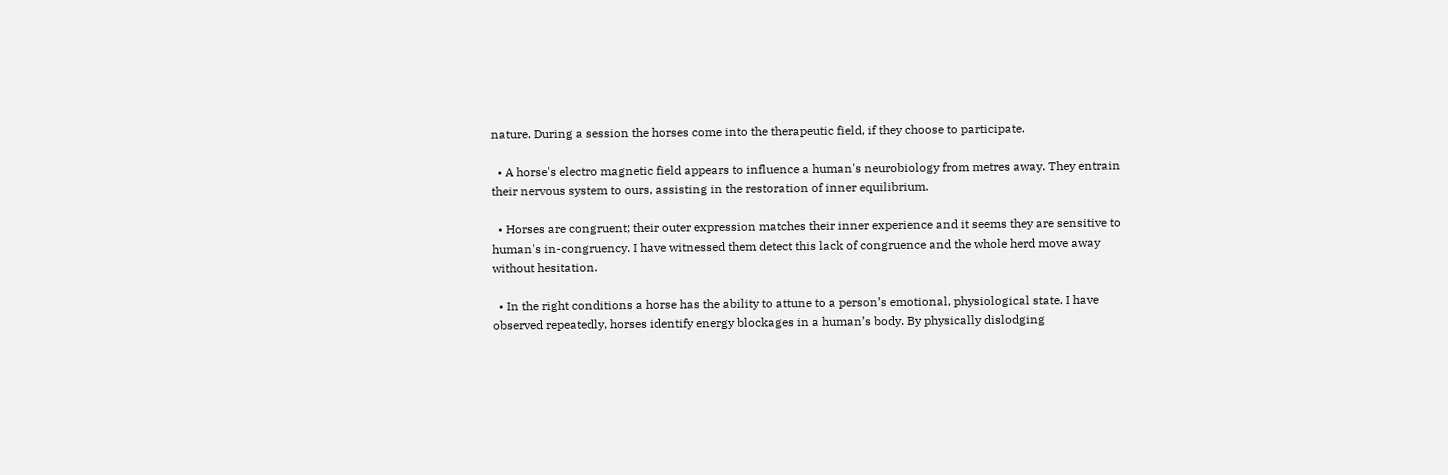nature. During a session the horses come into the therapeutic field, if they choose to participate.

  • A horse's electro magnetic field appears to influence a human's neurobiology from metres away. They entrain their nervous system to ours, assisting in the restoration of inner equilibrium.

  • Horses are congruent; their outer expression matches their inner experience and it seems they are sensitive to human's in-congruency. I have witnessed them detect this lack of congruence and the whole herd move away without hesitation.

  • In the right conditions a horse has the ability to attune to a person’s emotional, physiological state. I have observed repeatedly, horses identify energy blockages in a human’s body. By physically dislodging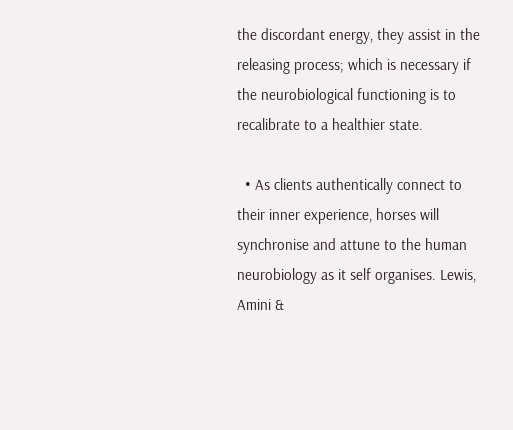the discordant energy, they assist in the releasing process; which is necessary if the neurobiological functioning is to recalibrate to a healthier state.

  • As clients authentically connect to their inner experience, horses will synchronise and attune to the human neurobiology as it self organises. Lewis, Amini &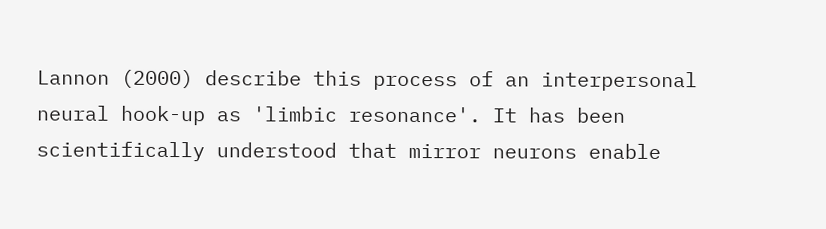Lannon (2000) describe this process of an interpersonal neural hook-up as 'limbic resonance'. It has been scientifically understood that mirror neurons enable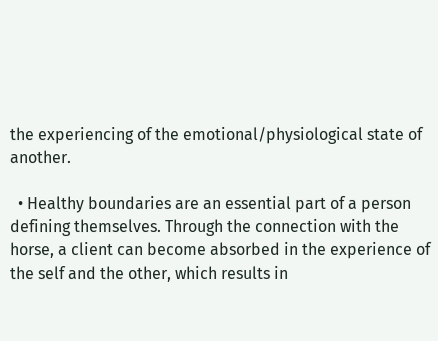the experiencing of the emotional/physiological state of another.

  • Healthy boundaries are an essential part of a person defining themselves. Through the connection with the horse, a client can become absorbed in the experience of the self and the other, which results in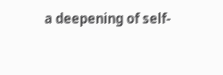a deepening of self-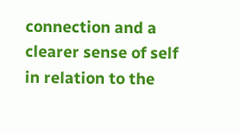connection and a clearer sense of self in relation to the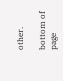other.

bottom of page